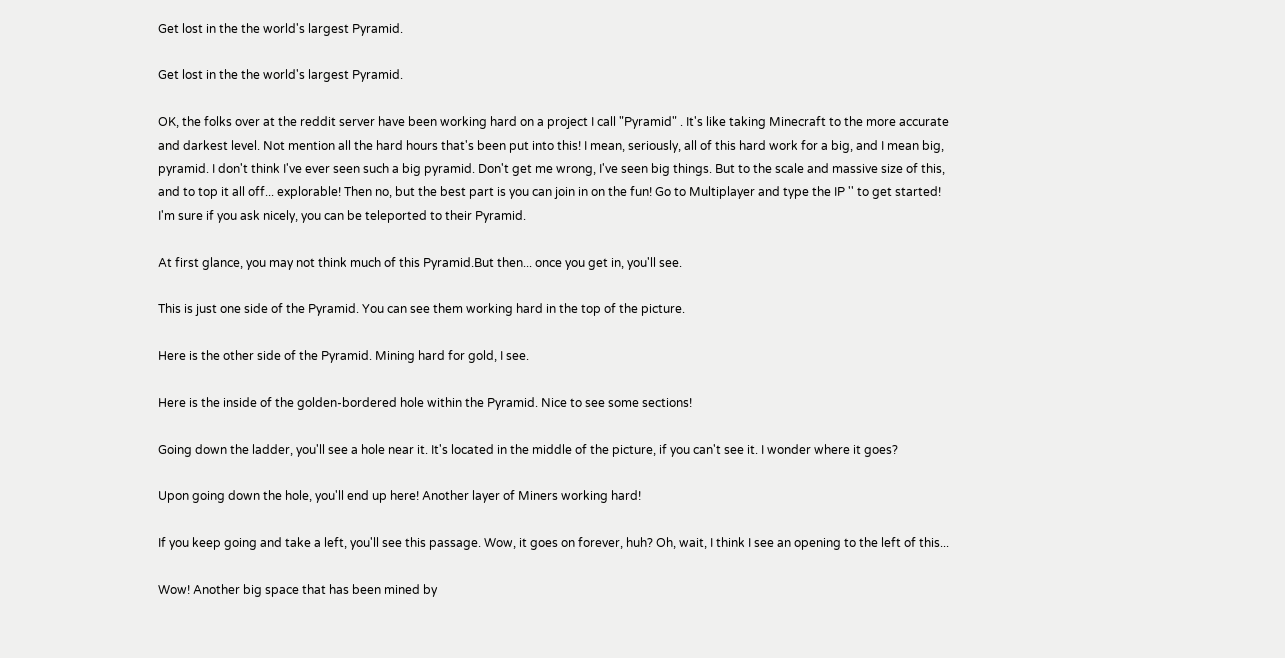Get lost in the the world's largest Pyramid.

Get lost in the the world's largest Pyramid.

OK, the folks over at the reddit server have been working hard on a project I call "Pyramid" . It's like taking Minecraft to the more accurate and darkest level. Not mention all the hard hours that's been put into this! I mean, seriously, all of this hard work for a big, and I mean big, pyramid. I don't think I've ever seen such a big pyramid. Don't get me wrong, I've seen big things. But to the scale and massive size of this, and to top it all off... explorable! Then no, but the best part is you can join in on the fun! Go to Multiplayer and type the IP '' to get started! I'm sure if you ask nicely, you can be teleported to their Pyramid.

At first glance, you may not think much of this Pyramid.But then... once you get in, you'll see.

This is just one side of the Pyramid. You can see them working hard in the top of the picture.

Here is the other side of the Pyramid. Mining hard for gold, I see.

Here is the inside of the golden-bordered hole within the Pyramid. Nice to see some sections!

Going down the ladder, you'll see a hole near it. It's located in the middle of the picture, if you can't see it. I wonder where it goes?

Upon going down the hole, you'll end up here! Another layer of Miners working hard!

If you keep going and take a left, you'll see this passage. Wow, it goes on forever, huh? Oh, wait, I think I see an opening to the left of this...

Wow! Another big space that has been mined by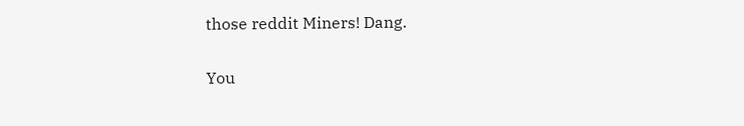those reddit Miners! Dang.

You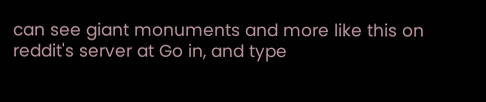can see giant monuments and more like this on reddit's server at Go in, and type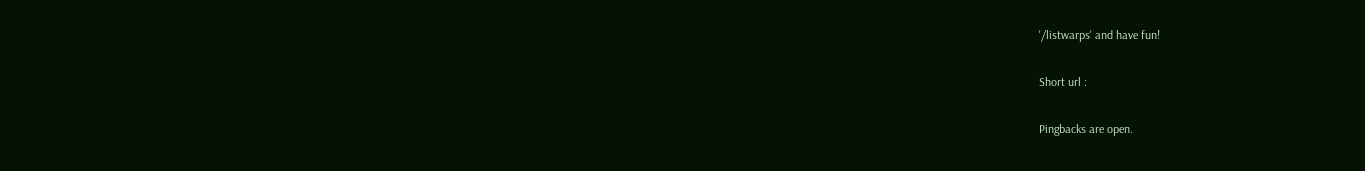'/listwarps' and have fun!

Short url :

Pingbacks are open.